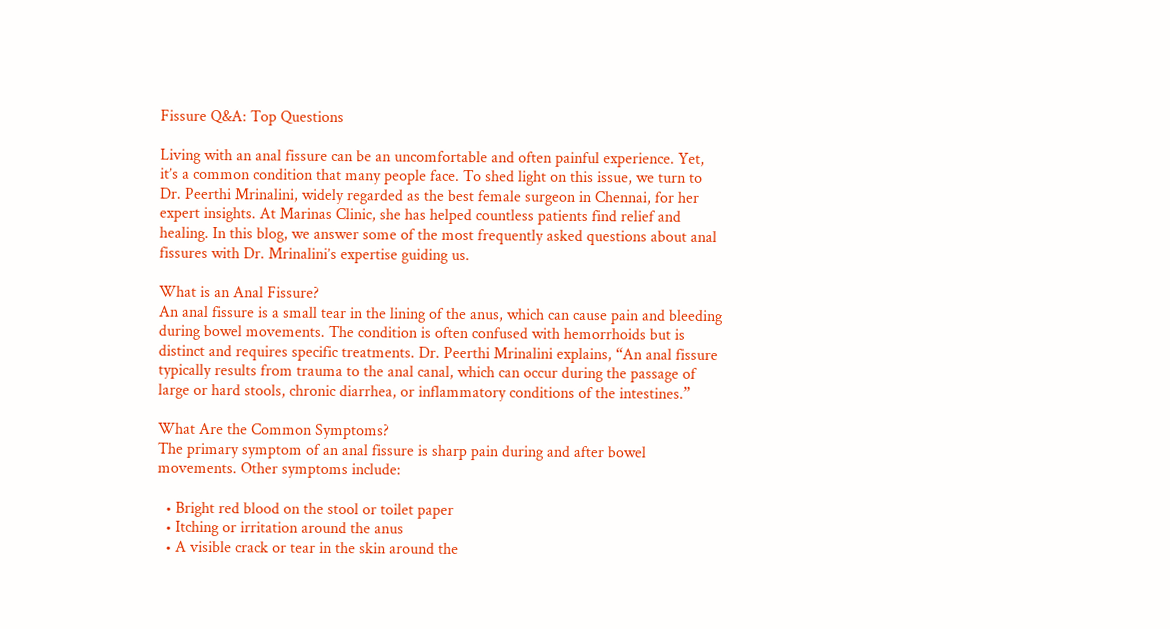Fissure Q&A: Top Questions

Living with an anal fissure can be an uncomfortable and often painful experience. Yet, it’s a common condition that many people face. To shed light on this issue, we turn to Dr. Peerthi Mrinalini, widely regarded as the best female surgeon in Chennai, for her expert insights. At Marinas Clinic, she has helped countless patients find relief and healing. In this blog, we answer some of the most frequently asked questions about anal fissures with Dr. Mrinalini’s expertise guiding us.

What is an Anal Fissure?
An anal fissure is a small tear in the lining of the anus, which can cause pain and bleeding during bowel movements. The condition is often confused with hemorrhoids but is distinct and requires specific treatments. Dr. Peerthi Mrinalini explains, “An anal fissure typically results from trauma to the anal canal, which can occur during the passage of large or hard stools, chronic diarrhea, or inflammatory conditions of the intestines.”

What Are the Common Symptoms?
The primary symptom of an anal fissure is sharp pain during and after bowel movements. Other symptoms include:

  • Bright red blood on the stool or toilet paper
  • Itching or irritation around the anus
  • A visible crack or tear in the skin around the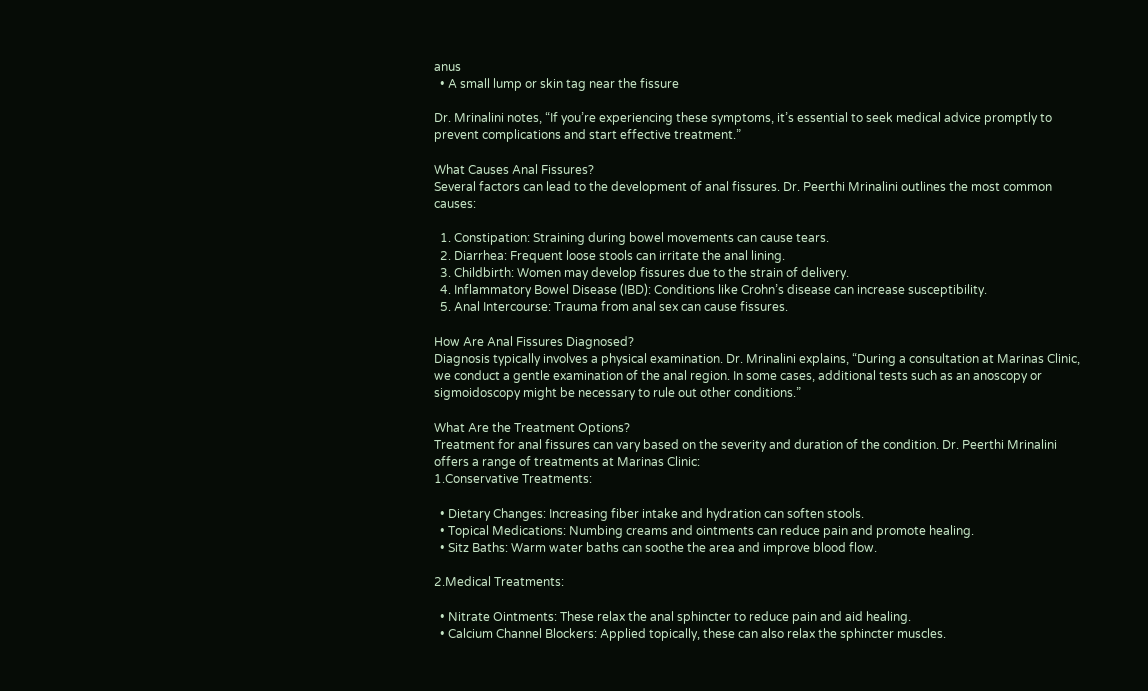anus
  • A small lump or skin tag near the fissure

Dr. Mrinalini notes, “If you’re experiencing these symptoms, it’s essential to seek medical advice promptly to prevent complications and start effective treatment.”

What Causes Anal Fissures?
Several factors can lead to the development of anal fissures. Dr. Peerthi Mrinalini outlines the most common causes:

  1. Constipation: Straining during bowel movements can cause tears.
  2. Diarrhea: Frequent loose stools can irritate the anal lining.
  3. Childbirth: Women may develop fissures due to the strain of delivery.
  4. Inflammatory Bowel Disease (IBD): Conditions like Crohn’s disease can increase susceptibility.
  5. Anal Intercourse: Trauma from anal sex can cause fissures.

How Are Anal Fissures Diagnosed?
Diagnosis typically involves a physical examination. Dr. Mrinalini explains, “During a consultation at Marinas Clinic, we conduct a gentle examination of the anal region. In some cases, additional tests such as an anoscopy or sigmoidoscopy might be necessary to rule out other conditions.”

What Are the Treatment Options?
Treatment for anal fissures can vary based on the severity and duration of the condition. Dr. Peerthi Mrinalini offers a range of treatments at Marinas Clinic:
1.Conservative Treatments:

  • Dietary Changes: Increasing fiber intake and hydration can soften stools.
  • Topical Medications: Numbing creams and ointments can reduce pain and promote healing.
  • Sitz Baths: Warm water baths can soothe the area and improve blood flow.

2.Medical Treatments:

  • Nitrate Ointments: These relax the anal sphincter to reduce pain and aid healing.
  • Calcium Channel Blockers: Applied topically, these can also relax the sphincter muscles.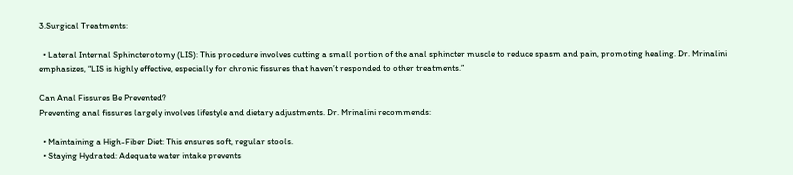3.Surgical Treatments:

  • Lateral Internal Sphincterotomy (LIS): This procedure involves cutting a small portion of the anal sphincter muscle to reduce spasm and pain, promoting healing. Dr. Mrinalini emphasizes, “LIS is highly effective, especially for chronic fissures that haven’t responded to other treatments.”

Can Anal Fissures Be Prevented?
Preventing anal fissures largely involves lifestyle and dietary adjustments. Dr. Mrinalini recommends:

  • Maintaining a High-Fiber Diet: This ensures soft, regular stools.
  • Staying Hydrated: Adequate water intake prevents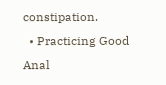constipation.
  • Practicing Good Anal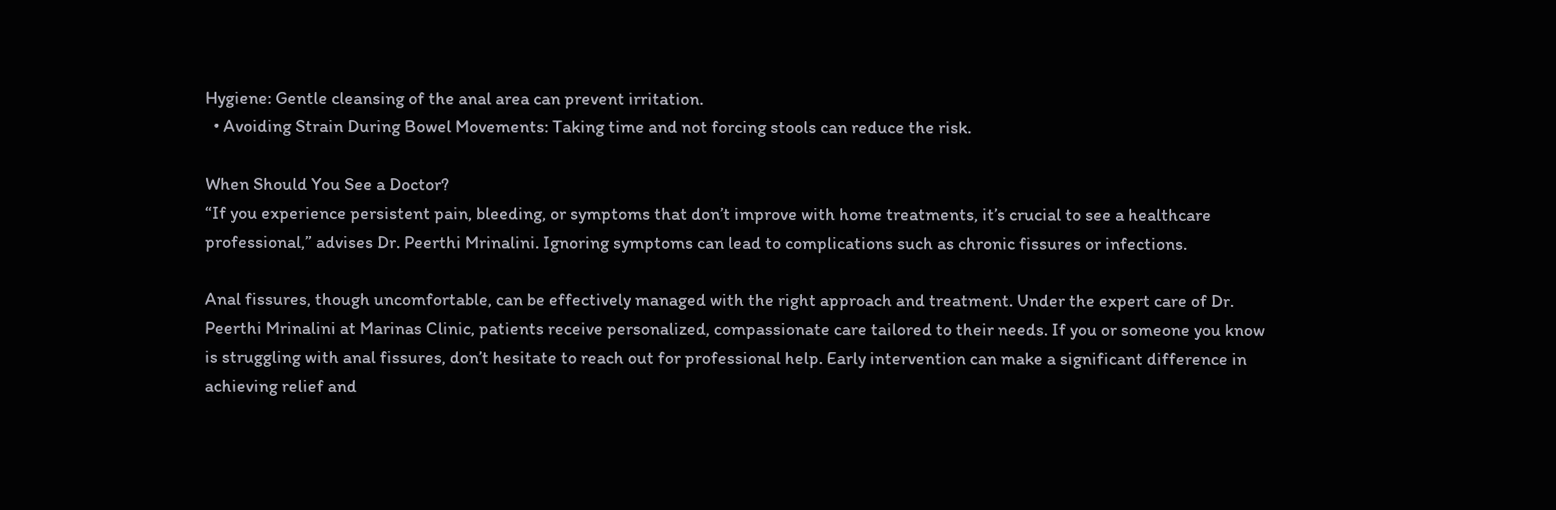Hygiene: Gentle cleansing of the anal area can prevent irritation.
  • Avoiding Strain During Bowel Movements: Taking time and not forcing stools can reduce the risk.

When Should You See a Doctor?
“If you experience persistent pain, bleeding, or symptoms that don’t improve with home treatments, it’s crucial to see a healthcare professional,” advises Dr. Peerthi Mrinalini. Ignoring symptoms can lead to complications such as chronic fissures or infections.

Anal fissures, though uncomfortable, can be effectively managed with the right approach and treatment. Under the expert care of Dr. Peerthi Mrinalini at Marinas Clinic, patients receive personalized, compassionate care tailored to their needs. If you or someone you know is struggling with anal fissures, don’t hesitate to reach out for professional help. Early intervention can make a significant difference in achieving relief and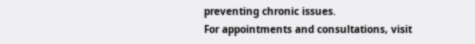preventing chronic issues.
For appointments and consultations, visit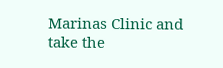Marinas Clinic and take the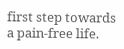first step towards a pain-free life.